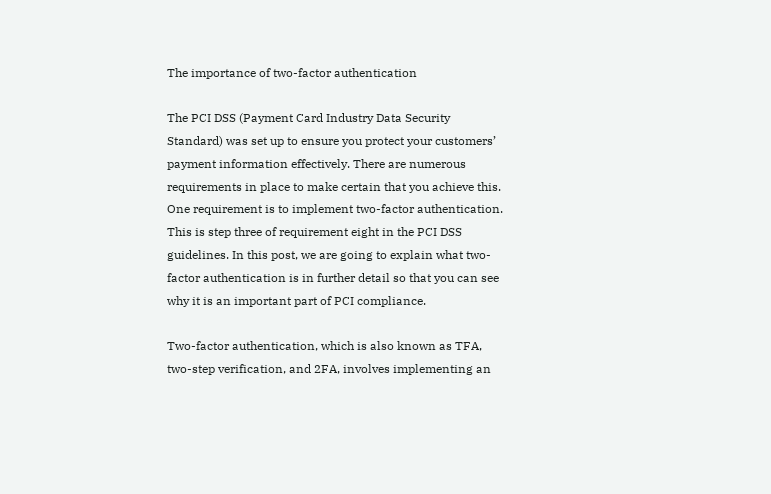The importance of two-factor authentication

The PCI DSS (Payment Card Industry Data Security Standard) was set up to ensure you protect your customers’ payment information effectively. There are numerous requirements in place to make certain that you achieve this. One requirement is to implement two-factor authentication. This is step three of requirement eight in the PCI DSS guidelines. In this post, we are going to explain what two-factor authentication is in further detail so that you can see why it is an important part of PCI compliance.

Two-factor authentication, which is also known as TFA, two-step verification, and 2FA, involves implementing an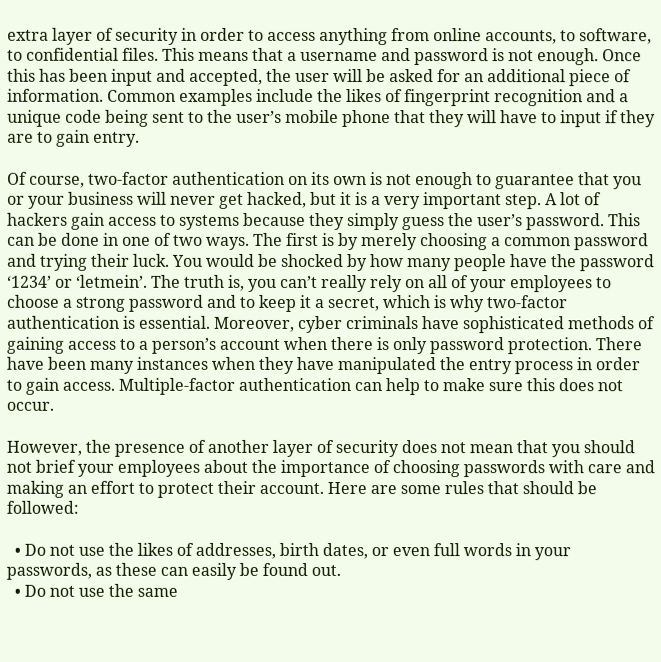extra layer of security in order to access anything from online accounts, to software, to confidential files. This means that a username and password is not enough. Once this has been input and accepted, the user will be asked for an additional piece of information. Common examples include the likes of fingerprint recognition and a unique code being sent to the user’s mobile phone that they will have to input if they are to gain entry.

Of course, two-factor authentication on its own is not enough to guarantee that you or your business will never get hacked, but it is a very important step. A lot of hackers gain access to systems because they simply guess the user’s password. This can be done in one of two ways. The first is by merely choosing a common password and trying their luck. You would be shocked by how many people have the password ‘1234’ or ‘letmein’. The truth is, you can’t really rely on all of your employees to choose a strong password and to keep it a secret, which is why two-factor authentication is essential. Moreover, cyber criminals have sophisticated methods of gaining access to a person’s account when there is only password protection. There have been many instances when they have manipulated the entry process in order to gain access. Multiple-factor authentication can help to make sure this does not occur.

However, the presence of another layer of security does not mean that you should not brief your employees about the importance of choosing passwords with care and making an effort to protect their account. Here are some rules that should be followed:

  • Do not use the likes of addresses, birth dates, or even full words in your passwords, as these can easily be found out.
  • Do not use the same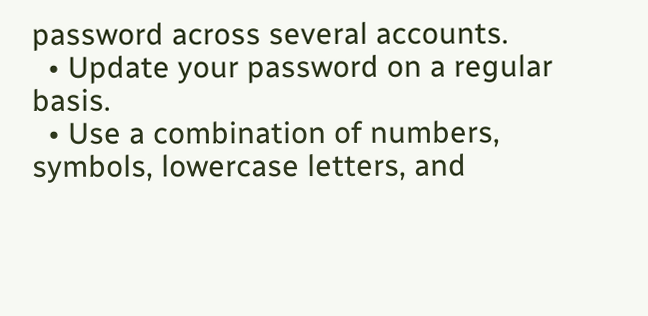password across several accounts.
  • Update your password on a regular basis.
  • Use a combination of numbers, symbols, lowercase letters, and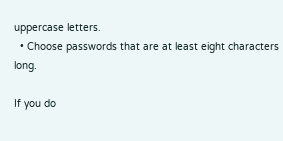uppercase letters.
  • Choose passwords that are at least eight characters long.

If you do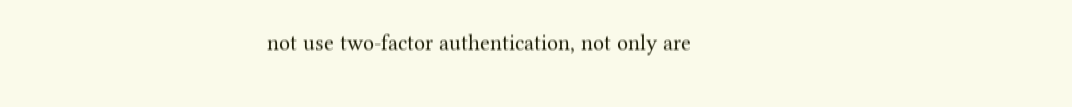not use two-factor authentication, not only are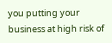you putting your business at high risk of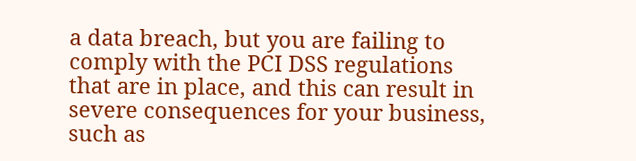a data breach, but you are failing to comply with the PCI DSS regulations that are in place, and this can result in severe consequences for your business, such as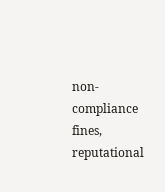non-compliance fines, reputational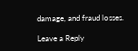damage, and fraud losses.

Leave a Reply